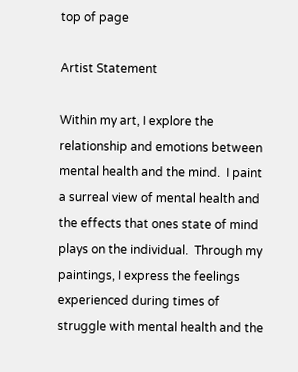top of page

Artist Statement

Within my art, I explore the relationship and emotions between mental health and the mind.  I paint a surreal view of mental health and the effects that ones state of mind plays on the individual.  Through my paintings, I express the feelings experienced during times of struggle with mental health and the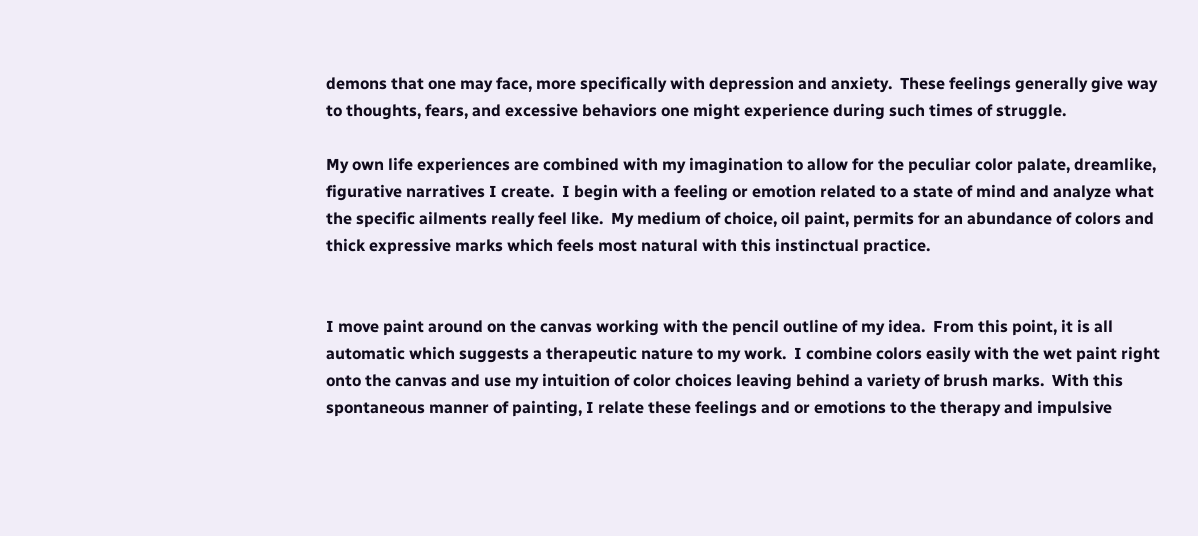demons that one may face, more specifically with depression and anxiety.  These feelings generally give way to thoughts, fears, and excessive behaviors one might experience during such times of struggle.

My own life experiences are combined with my imagination to allow for the peculiar color palate, dreamlike, figurative narratives I create.  I begin with a feeling or emotion related to a state of mind and analyze what the specific ailments really feel like.  My medium of choice, oil paint, permits for an abundance of colors and thick expressive marks which feels most natural with this instinctual practice.


I move paint around on the canvas working with the pencil outline of my idea.  From this point, it is all automatic which suggests a therapeutic nature to my work.  I combine colors easily with the wet paint right onto the canvas and use my intuition of color choices leaving behind a variety of brush marks.  With this spontaneous manner of painting, I relate these feelings and or emotions to the therapy and impulsive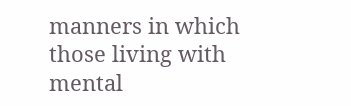manners in which those living with mental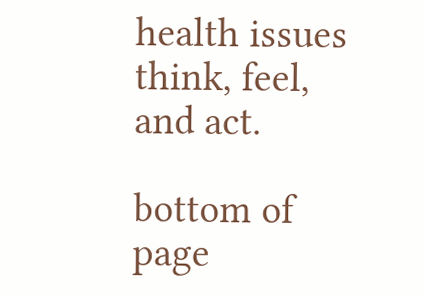health issues think, feel, and act.

bottom of page